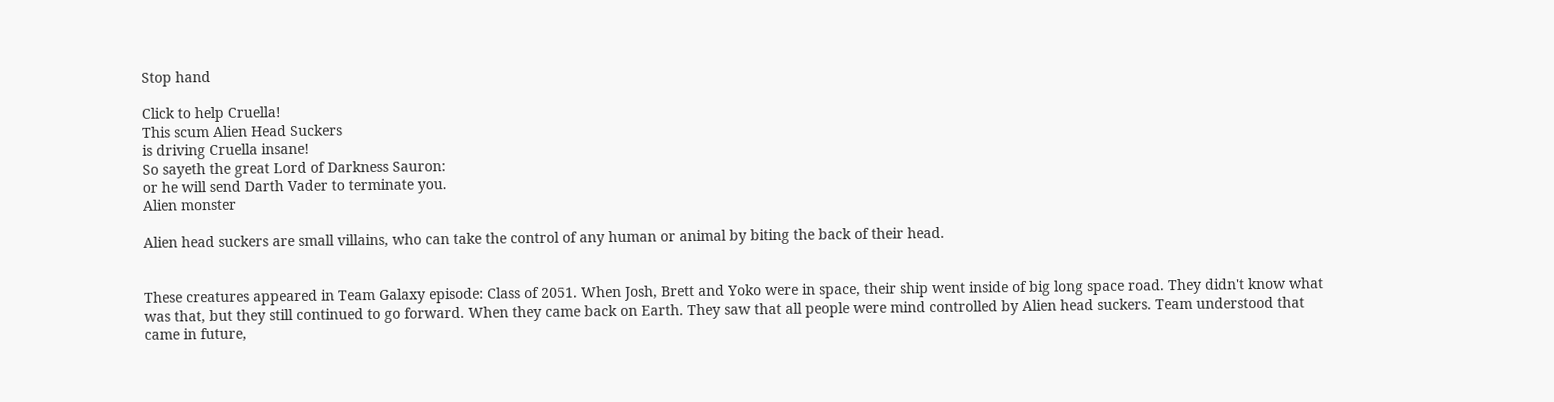Stop hand

Click to help Cruella!
This scum Alien Head Suckers
is driving Cruella insane!
So sayeth the great Lord of Darkness Sauron:
or he will send Darth Vader to terminate you.
Alien monster

Alien head suckers are small villains, who can take the control of any human or animal by biting the back of their head.


These creatures appeared in Team Galaxy episode: Class of 2051. When Josh, Brett and Yoko were in space, their ship went inside of big long space road. They didn't know what was that, but they still continued to go forward. When they came back on Earth. They saw that all people were mind controlled by Alien head suckers. Team understood that came in future,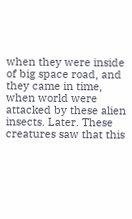when they were inside of big space road, and they came in time, when world were attacked by these alien insects. Later. These creatures saw that this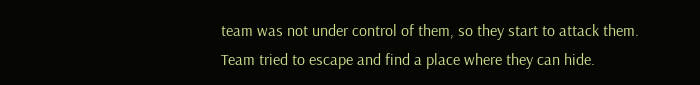team was not under control of them, so they start to attack them. Team tried to escape and find a place where they can hide.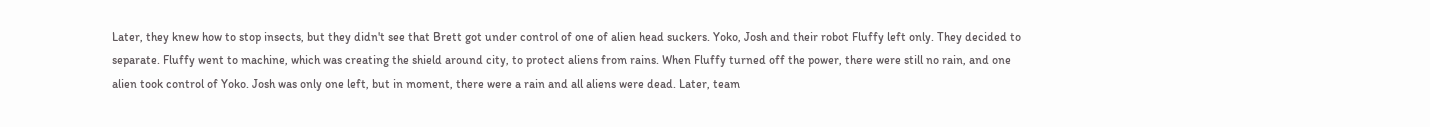Later, they knew how to stop insects, but they didn't see that Brett got under control of one of alien head suckers. Yoko, Josh and their robot Fluffy left only. They decided to separate. Fluffy went to machine, which was creating the shield around city, to protect aliens from rains. When Fluffy turned off the power, there were still no rain, and one alien took control of Yoko. Josh was only one left, but in moment, there were a rain and all aliens were dead. Later, team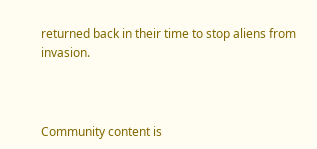returned back in their time to stop aliens from invasion.



Community content is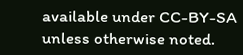available under CC-BY-SA unless otherwise noted.